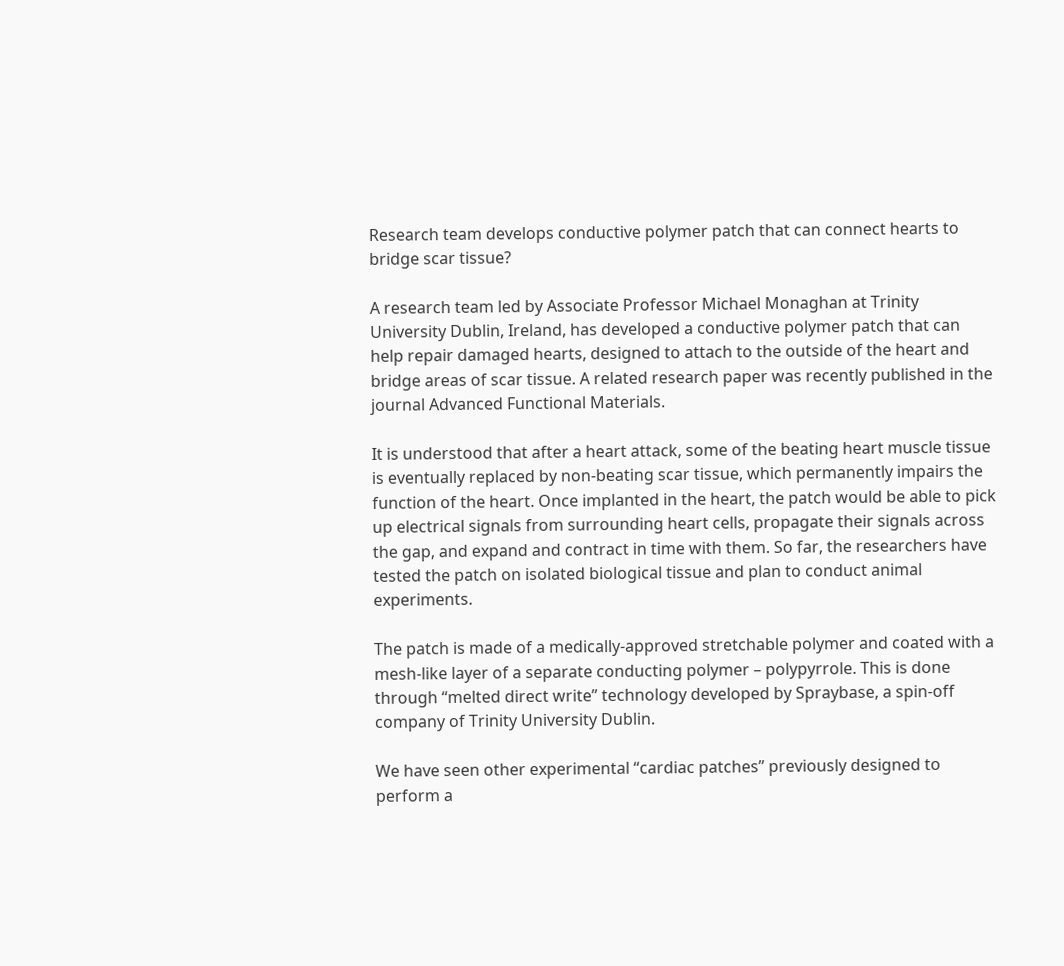Research team develops conductive polymer patch that can connect hearts to bridge scar tissue?

A research team led by Associate Professor Michael Monaghan at Trinity University Dublin, Ireland, has developed a conductive polymer patch that can help repair damaged hearts, designed to attach to the outside of the heart and bridge areas of scar tissue. A related research paper was recently published in the journal Advanced Functional Materials.

It is understood that after a heart attack, some of the beating heart muscle tissue is eventually replaced by non-beating scar tissue, which permanently impairs the function of the heart. Once implanted in the heart, the patch would be able to pick up electrical signals from surrounding heart cells, propagate their signals across the gap, and expand and contract in time with them. So far, the researchers have tested the patch on isolated biological tissue and plan to conduct animal experiments.

The patch is made of a medically-approved stretchable polymer and coated with a mesh-like layer of a separate conducting polymer – polypyrrole. This is done through “melted direct write” technology developed by Spraybase, a spin-off company of Trinity University Dublin.

We have seen other experimental “cardiac patches” previously designed to perform a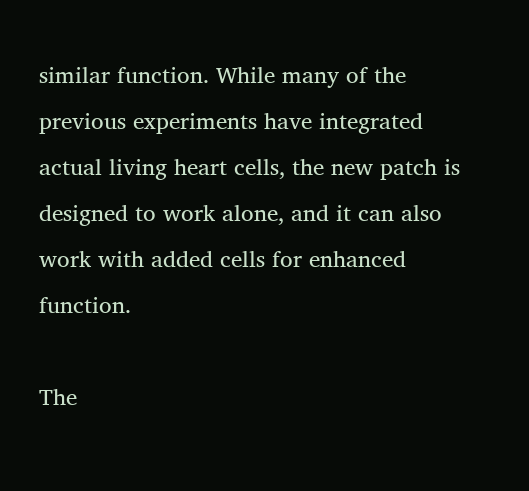similar function. While many of the previous experiments have integrated actual living heart cells, the new patch is designed to work alone, and it can also work with added cells for enhanced function.

The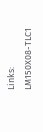Links:   LM150X08-TLC1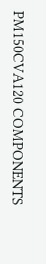PM150CVA120 COMPONENTS